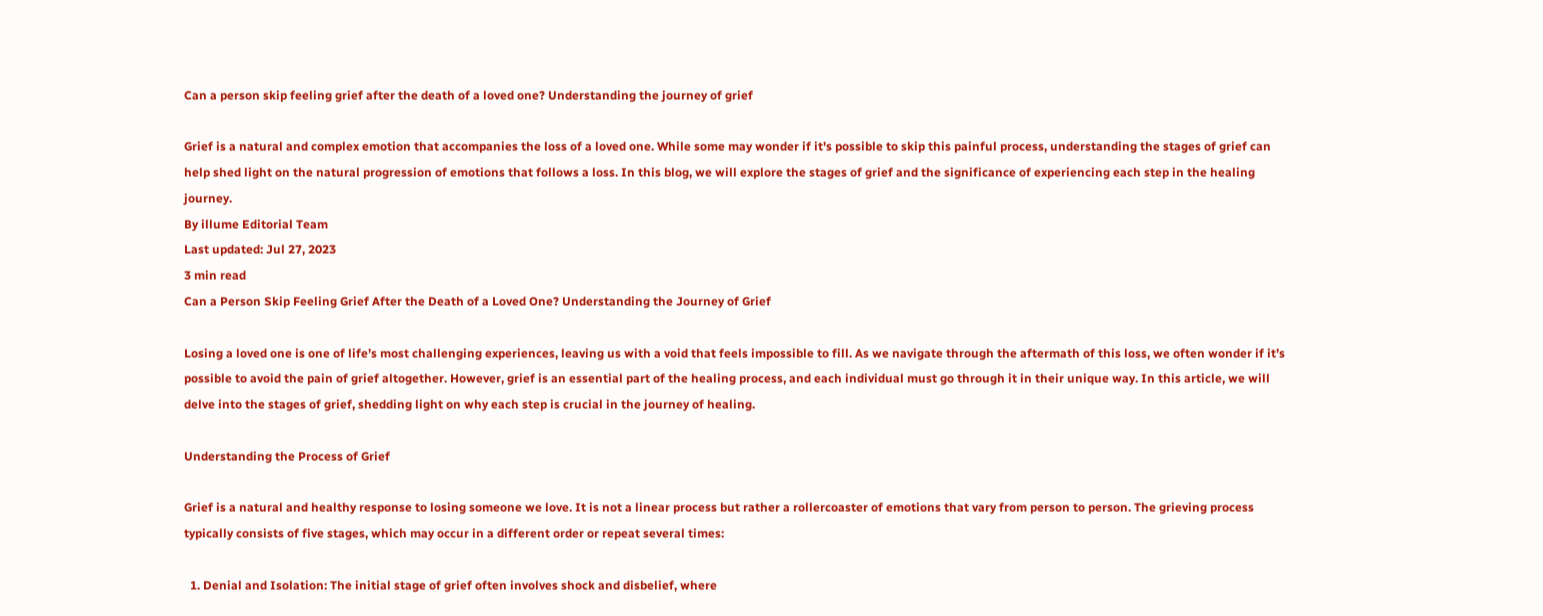Can a person skip feeling grief after the death of a loved one? Understanding the journey of grief

Grief is a natural and complex emotion that accompanies the loss of a loved one. While some may wonder if it's possible to skip this painful process, understanding the stages of grief can help shed light on the natural progression of emotions that follows a loss. In this blog, we will explore the stages of grief and the significance of experiencing each step in the healing journey.
By illume Editorial Team
Last updated: Jul 27, 2023
3 min read
Can a Person Skip Feeling Grief After the Death of a Loved One? Understanding the Journey of Grief

Losing a loved one is one of life’s most challenging experiences, leaving us with a void that feels impossible to fill. As we navigate through the aftermath of this loss, we often wonder if it’s possible to avoid the pain of grief altogether. However, grief is an essential part of the healing process, and each individual must go through it in their unique way. In this article, we will delve into the stages of grief, shedding light on why each step is crucial in the journey of healing.

Understanding the Process of Grief

Grief is a natural and healthy response to losing someone we love. It is not a linear process but rather a rollercoaster of emotions that vary from person to person. The grieving process typically consists of five stages, which may occur in a different order or repeat several times:

  1. Denial and Isolation: The initial stage of grief often involves shock and disbelief, where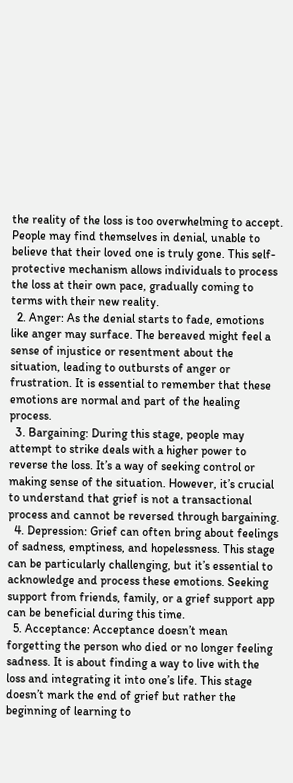the reality of the loss is too overwhelming to accept. People may find themselves in denial, unable to believe that their loved one is truly gone. This self-protective mechanism allows individuals to process the loss at their own pace, gradually coming to terms with their new reality.
  2. Anger: As the denial starts to fade, emotions like anger may surface. The bereaved might feel a sense of injustice or resentment about the situation, leading to outbursts of anger or frustration. It is essential to remember that these emotions are normal and part of the healing process.
  3. Bargaining: During this stage, people may attempt to strike deals with a higher power to reverse the loss. It’s a way of seeking control or making sense of the situation. However, it’s crucial to understand that grief is not a transactional process and cannot be reversed through bargaining.
  4. Depression: Grief can often bring about feelings of sadness, emptiness, and hopelessness. This stage can be particularly challenging, but it’s essential to acknowledge and process these emotions. Seeking support from friends, family, or a grief support app can be beneficial during this time.
  5. Acceptance: Acceptance doesn’t mean forgetting the person who died or no longer feeling sadness. It is about finding a way to live with the loss and integrating it into one’s life. This stage doesn’t mark the end of grief but rather the beginning of learning to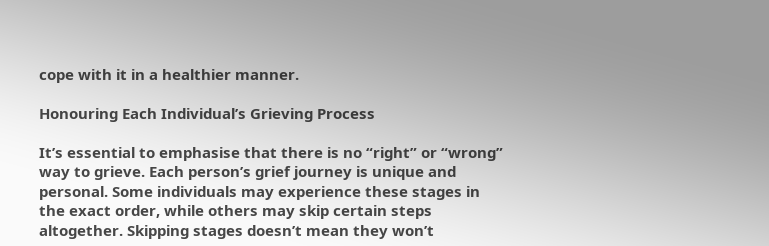cope with it in a healthier manner.

Honouring Each Individual’s Grieving Process

It’s essential to emphasise that there is no “right” or “wrong” way to grieve. Each person’s grief journey is unique and personal. Some individuals may experience these stages in the exact order, while others may skip certain steps altogether. Skipping stages doesn’t mean they won’t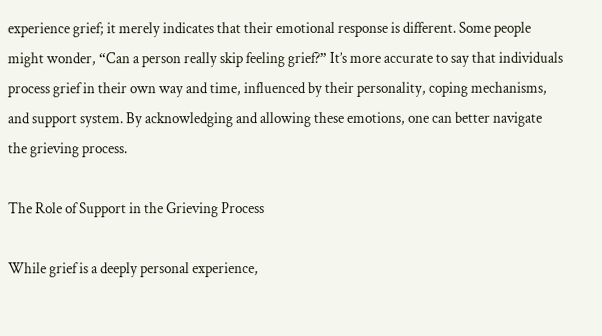experience grief; it merely indicates that their emotional response is different. Some people might wonder, “Can a person really skip feeling grief?” It’s more accurate to say that individuals process grief in their own way and time, influenced by their personality, coping mechanisms, and support system. By acknowledging and allowing these emotions, one can better navigate the grieving process.

The Role of Support in the Grieving Process

While grief is a deeply personal experience,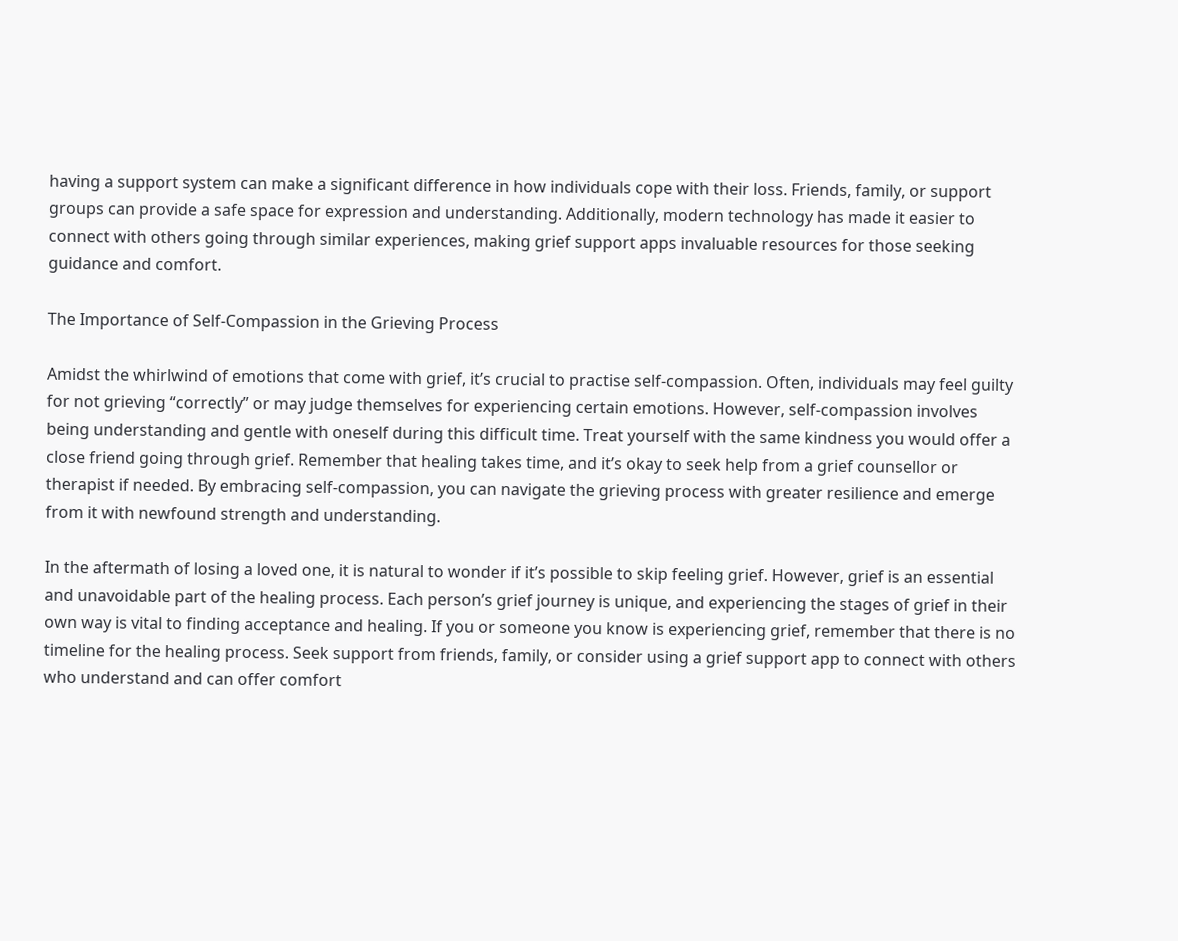having a support system can make a significant difference in how individuals cope with their loss. Friends, family, or support groups can provide a safe space for expression and understanding. Additionally, modern technology has made it easier to connect with others going through similar experiences, making grief support apps invaluable resources for those seeking guidance and comfort.

The Importance of Self-Compassion in the Grieving Process

Amidst the whirlwind of emotions that come with grief, it’s crucial to practise self-compassion. Often, individuals may feel guilty for not grieving “correctly” or may judge themselves for experiencing certain emotions. However, self-compassion involves being understanding and gentle with oneself during this difficult time. Treat yourself with the same kindness you would offer a close friend going through grief. Remember that healing takes time, and it’s okay to seek help from a grief counsellor or therapist if needed. By embracing self-compassion, you can navigate the grieving process with greater resilience and emerge from it with newfound strength and understanding.

In the aftermath of losing a loved one, it is natural to wonder if it’s possible to skip feeling grief. However, grief is an essential and unavoidable part of the healing process. Each person’s grief journey is unique, and experiencing the stages of grief in their own way is vital to finding acceptance and healing. If you or someone you know is experiencing grief, remember that there is no timeline for the healing process. Seek support from friends, family, or consider using a grief support app to connect with others who understand and can offer comfort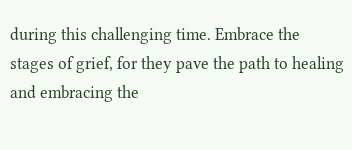during this challenging time. Embrace the stages of grief, for they pave the path to healing and embracing the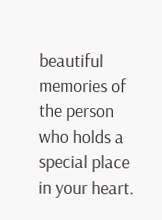beautiful memories of the person who holds a special place in your heart.